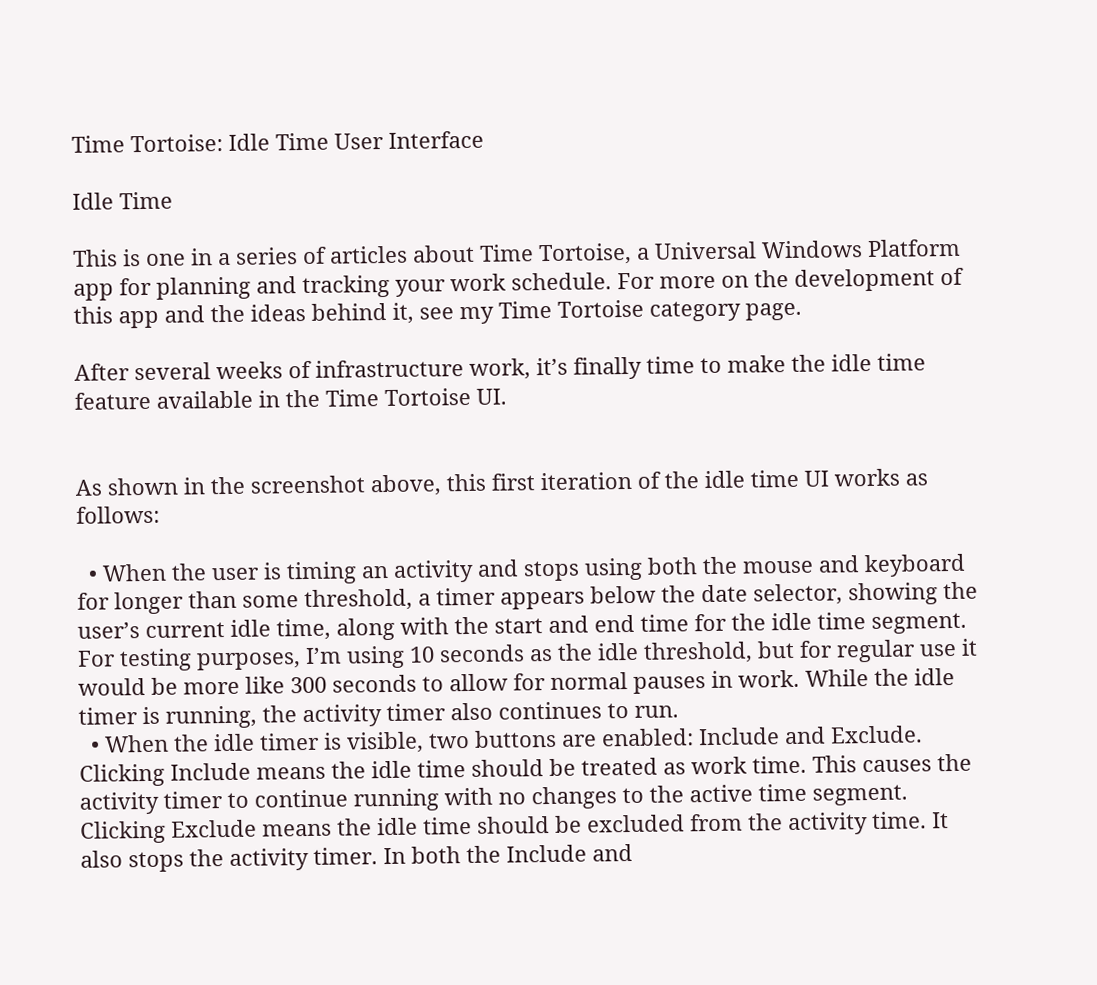Time Tortoise: Idle Time User Interface

Idle Time

This is one in a series of articles about Time Tortoise, a Universal Windows Platform app for planning and tracking your work schedule. For more on the development of this app and the ideas behind it, see my Time Tortoise category page.

After several weeks of infrastructure work, it’s finally time to make the idle time feature available in the Time Tortoise UI.


As shown in the screenshot above, this first iteration of the idle time UI works as follows:

  • When the user is timing an activity and stops using both the mouse and keyboard for longer than some threshold, a timer appears below the date selector, showing the user’s current idle time, along with the start and end time for the idle time segment. For testing purposes, I’m using 10 seconds as the idle threshold, but for regular use it would be more like 300 seconds to allow for normal pauses in work. While the idle timer is running, the activity timer also continues to run.
  • When the idle timer is visible, two buttons are enabled: Include and Exclude. Clicking Include means the idle time should be treated as work time. This causes the activity timer to continue running with no changes to the active time segment. Clicking Exclude means the idle time should be excluded from the activity time. It also stops the activity timer. In both the Include and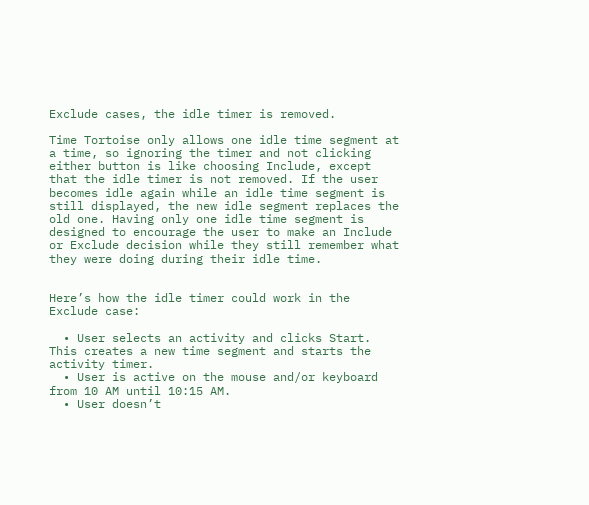Exclude cases, the idle timer is removed.

Time Tortoise only allows one idle time segment at a time, so ignoring the timer and not clicking either button is like choosing Include, except that the idle timer is not removed. If the user becomes idle again while an idle time segment is still displayed, the new idle segment replaces the old one. Having only one idle time segment is designed to encourage the user to make an Include or Exclude decision while they still remember what they were doing during their idle time.


Here’s how the idle timer could work in the Exclude case:

  • User selects an activity and clicks Start. This creates a new time segment and starts the activity timer.
  • User is active on the mouse and/or keyboard from 10 AM until 10:15 AM.
  • User doesn’t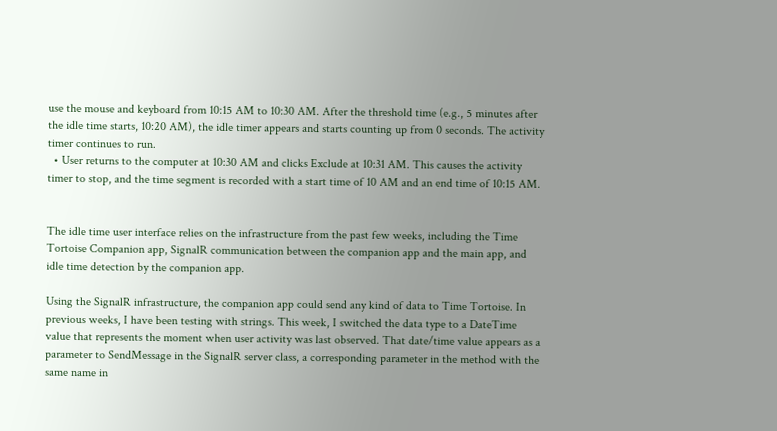use the mouse and keyboard from 10:15 AM to 10:30 AM. After the threshold time (e.g., 5 minutes after the idle time starts, 10:20 AM), the idle timer appears and starts counting up from 0 seconds. The activity timer continues to run.
  • User returns to the computer at 10:30 AM and clicks Exclude at 10:31 AM. This causes the activity timer to stop, and the time segment is recorded with a start time of 10 AM and an end time of 10:15 AM.


The idle time user interface relies on the infrastructure from the past few weeks, including the Time Tortoise Companion app, SignalR communication between the companion app and the main app, and idle time detection by the companion app.

Using the SignalR infrastructure, the companion app could send any kind of data to Time Tortoise. In previous weeks, I have been testing with strings. This week, I switched the data type to a DateTime value that represents the moment when user activity was last observed. That date/time value appears as a parameter to SendMessage in the SignalR server class, a corresponding parameter in the method with the same name in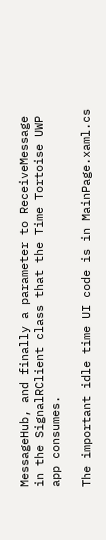MessageHub, and finally a parameter to ReceiveMessage in the SignalRClient class that the Time Tortoise UWP app consumes.

The important idle time UI code is in MainPage.xaml.cs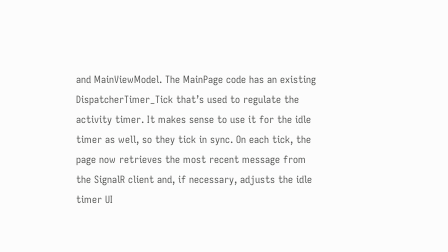and MainViewModel. The MainPage code has an existing DispatcherTimer_Tick that’s used to regulate the activity timer. It makes sense to use it for the idle timer as well, so they tick in sync. On each tick, the page now retrieves the most recent message from the SignalR client and, if necessary, adjusts the idle timer UI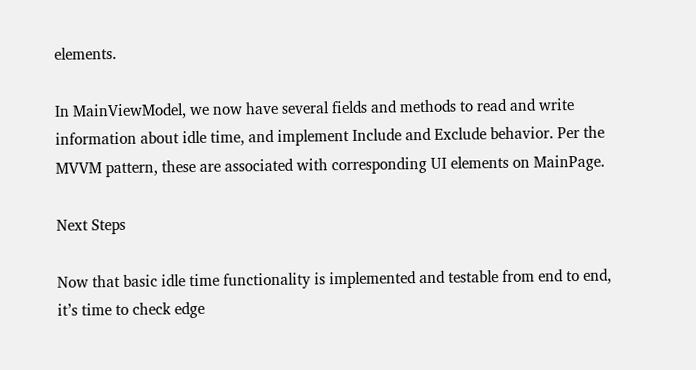elements.

In MainViewModel, we now have several fields and methods to read and write information about idle time, and implement Include and Exclude behavior. Per the MVVM pattern, these are associated with corresponding UI elements on MainPage.

Next Steps

Now that basic idle time functionality is implemented and testable from end to end, it’s time to check edge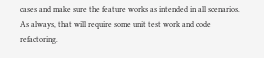cases and make sure the feature works as intended in all scenarios. As always, that will require some unit test work and code refactoring.